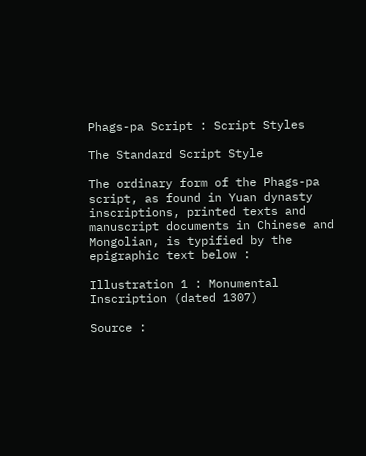Phags-pa Script : Script Styles

The Standard Script Style

The ordinary form of the Phags-pa script, as found in Yuan dynasty inscriptions, printed texts and manuscript documents in Chinese and Mongolian, is typified by the epigraphic text below :

Illustration 1 : Monumental Inscription (dated 1307)

Source :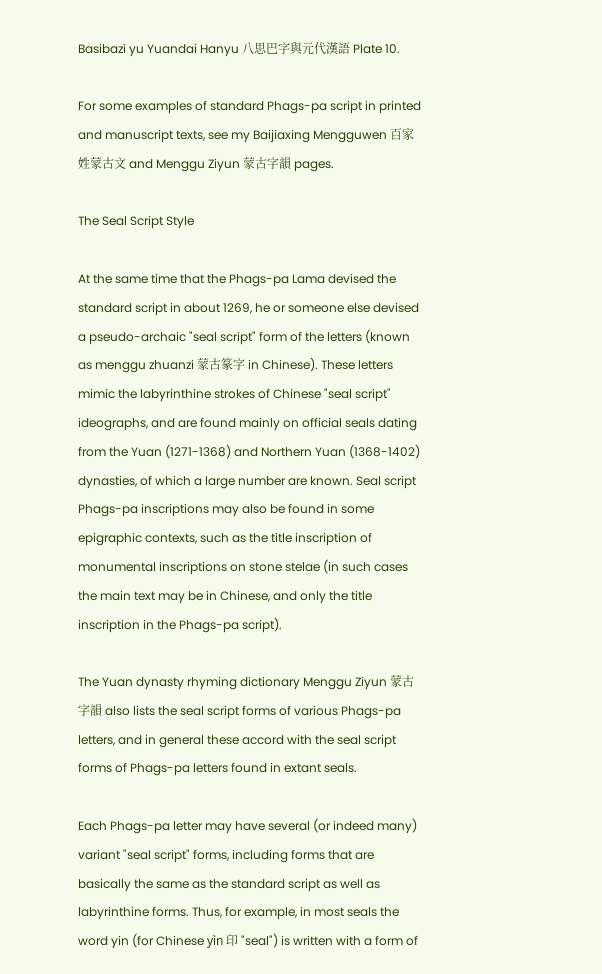Basibazi yu Yuandai Hanyu 八思巴字與元代漢語 Plate 10.

For some examples of standard Phags-pa script in printed and manuscript texts, see my Baijiaxing Mengguwen 百家姓蒙古文 and Menggu Ziyun 蒙古字韻 pages.

The Seal Script Style

At the same time that the Phags-pa Lama devised the standard script in about 1269, he or someone else devised a pseudo-archaic "seal script" form of the letters (known as menggu zhuanzi 蒙古篆字 in Chinese). These letters mimic the labyrinthine strokes of Chinese "seal script" ideographs, and are found mainly on official seals dating from the Yuan (1271-1368) and Northern Yuan (1368-1402) dynasties, of which a large number are known. Seal script Phags-pa inscriptions may also be found in some epigraphic contexts, such as the title inscription of monumental inscriptions on stone stelae (in such cases the main text may be in Chinese, and only the title inscription in the Phags-pa script).

The Yuan dynasty rhyming dictionary Menggu Ziyun 蒙古字韻 also lists the seal script forms of various Phags-pa letters, and in general these accord with the seal script forms of Phags-pa letters found in extant seals.

Each Phags-pa letter may have several (or indeed many) variant "seal script" forms, including forms that are basically the same as the standard script as well as labyrinthine forms. Thus, for example, in most seals the word yin (for Chinese yìn 印 "seal") is written with a form of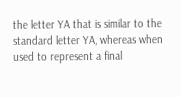the letter YA that is similar to the standard letter YA, whereas when used to represent a final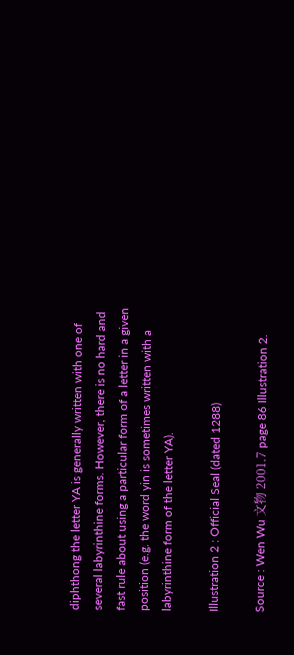diphthong the letter YA is generally written with one of several labyrinthine forms. However, there is no hard and fast rule about using a particular form of a letter in a given position (e.g. the word yin is sometimes written with a labyrinthine form of the letter YA).

Illustration 2 : Official Seal (dated 1288)

Source : Wen Wu 文物 2001.7 page 86 Illustration 2.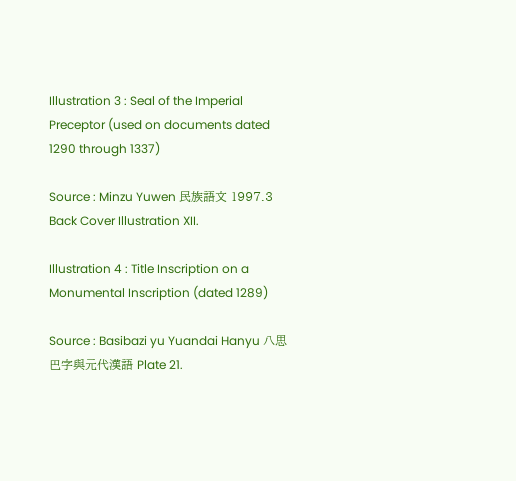Illustration 3 : Seal of the Imperial Preceptor (used on documents dated 1290 through 1337)

Source : Minzu Yuwen 民族語文 1997.3 Back Cover Illustration XII.

Illustration 4 : Title Inscription on a Monumental Inscription (dated 1289)

Source : Basibazi yu Yuandai Hanyu 八思巴字與元代漢語 Plate 21.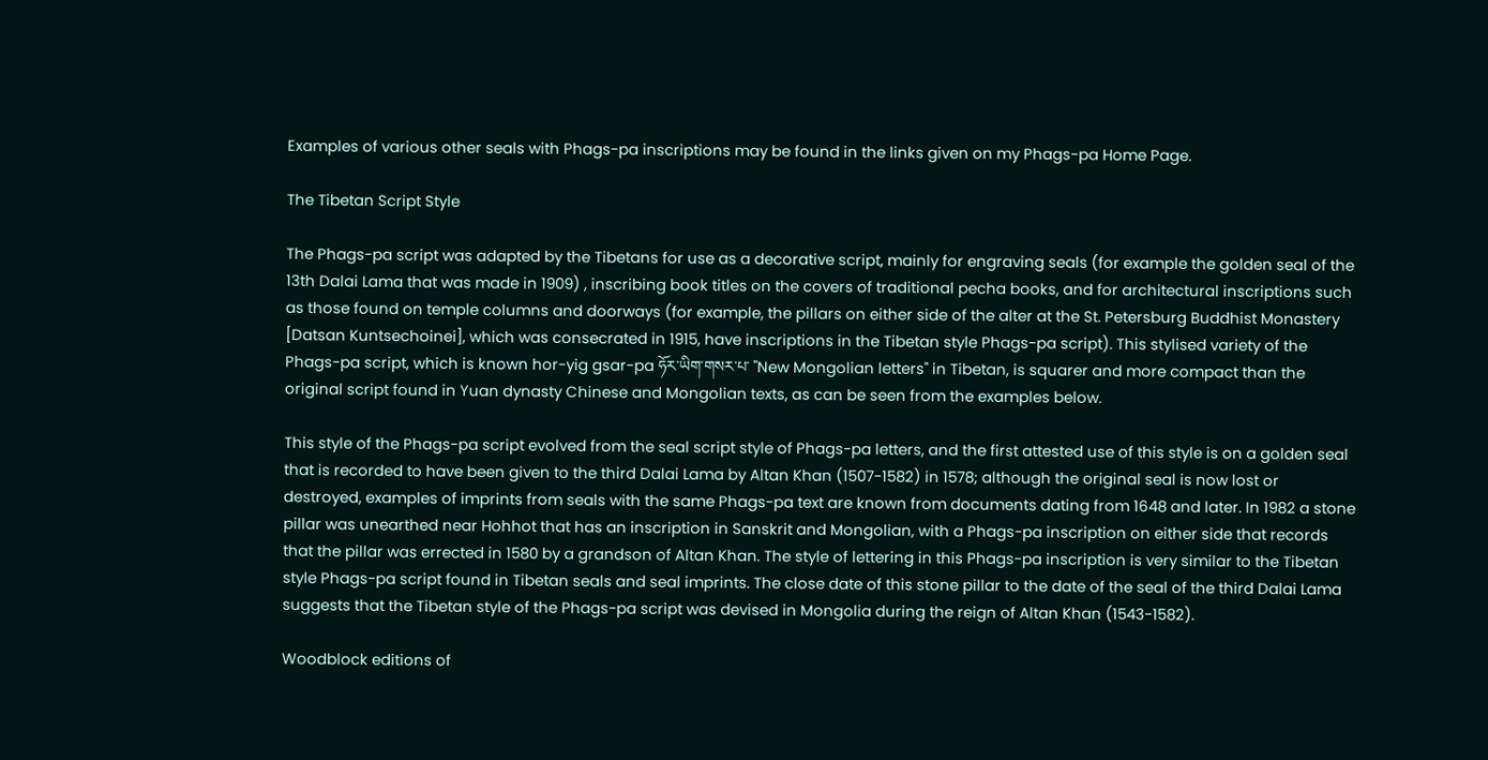Examples of various other seals with Phags-pa inscriptions may be found in the links given on my Phags-pa Home Page.

The Tibetan Script Style

The Phags-pa script was adapted by the Tibetans for use as a decorative script, mainly for engraving seals (for example the golden seal of the 13th Dalai Lama that was made in 1909) , inscribing book titles on the covers of traditional pecha books, and for architectural inscriptions such as those found on temple columns and doorways (for example, the pillars on either side of the alter at the St. Petersburg Buddhist Monastery [Datsan Kuntsechoinei], which was consecrated in 1915, have inscriptions in the Tibetan style Phags-pa script). This stylised variety of the Phags-pa script, which is known hor-yig gsar-pa ཧོར་ཡིག་གསར་པ་ "New Mongolian letters" in Tibetan, is squarer and more compact than the original script found in Yuan dynasty Chinese and Mongolian texts, as can be seen from the examples below.

This style of the Phags-pa script evolved from the seal script style of Phags-pa letters, and the first attested use of this style is on a golden seal that is recorded to have been given to the third Dalai Lama by Altan Khan (1507-1582) in 1578; although the original seal is now lost or destroyed, examples of imprints from seals with the same Phags-pa text are known from documents dating from 1648 and later. In 1982 a stone pillar was unearthed near Hohhot that has an inscription in Sanskrit and Mongolian, with a Phags-pa inscription on either side that records that the pillar was errected in 1580 by a grandson of Altan Khan. The style of lettering in this Phags-pa inscription is very similar to the Tibetan style Phags-pa script found in Tibetan seals and seal imprints. The close date of this stone pillar to the date of the seal of the third Dalai Lama suggests that the Tibetan style of the Phags-pa script was devised in Mongolia during the reign of Altan Khan (1543-1582).

Woodblock editions of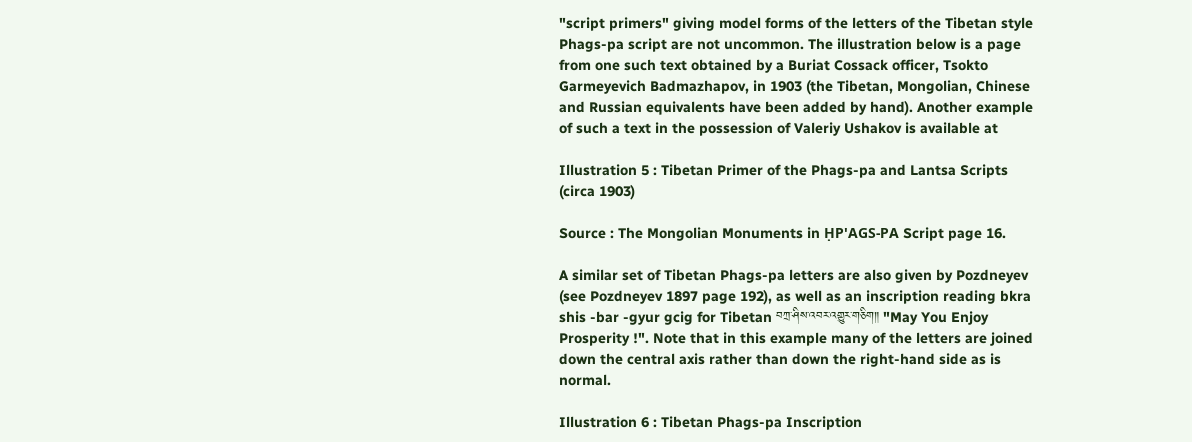"script primers" giving model forms of the letters of the Tibetan style Phags-pa script are not uncommon. The illustration below is a page from one such text obtained by a Buriat Cossack officer, Tsokto Garmeyevich Badmazhapov, in 1903 (the Tibetan, Mongolian, Chinese and Russian equivalents have been added by hand). Another example of such a text in the possession of Valeriy Ushakov is available at

Illustration 5 : Tibetan Primer of the Phags-pa and Lantsa Scripts (circa 1903)

Source : The Mongolian Monuments in ḤP'AGS-PA Script page 16.

A similar set of Tibetan Phags-pa letters are also given by Pozdneyev (see Pozdneyev 1897 page 192), as well as an inscription reading bkra shis -bar -gyur gcig for Tibetan བཀྲ་ཤིས་འབར་འགྱུར་གཅིག༎ "May You Enjoy Prosperity !". Note that in this example many of the letters are joined down the central axis rather than down the right-hand side as is normal.

Illustration 6 : Tibetan Phags-pa Inscription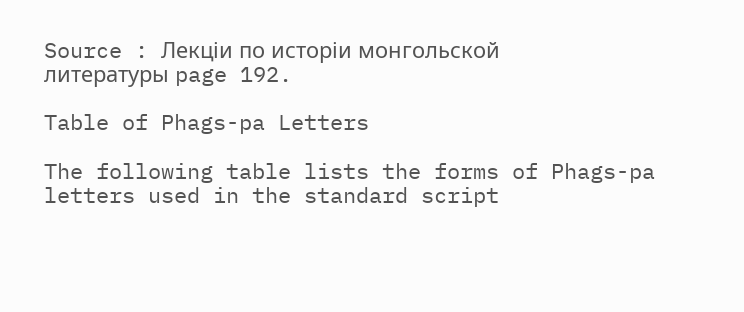Source : Лекціи по исторіи монгольской литературы page 192.

Table of Phags-pa Letters

The following table lists the forms of Phags-pa letters used in the standard script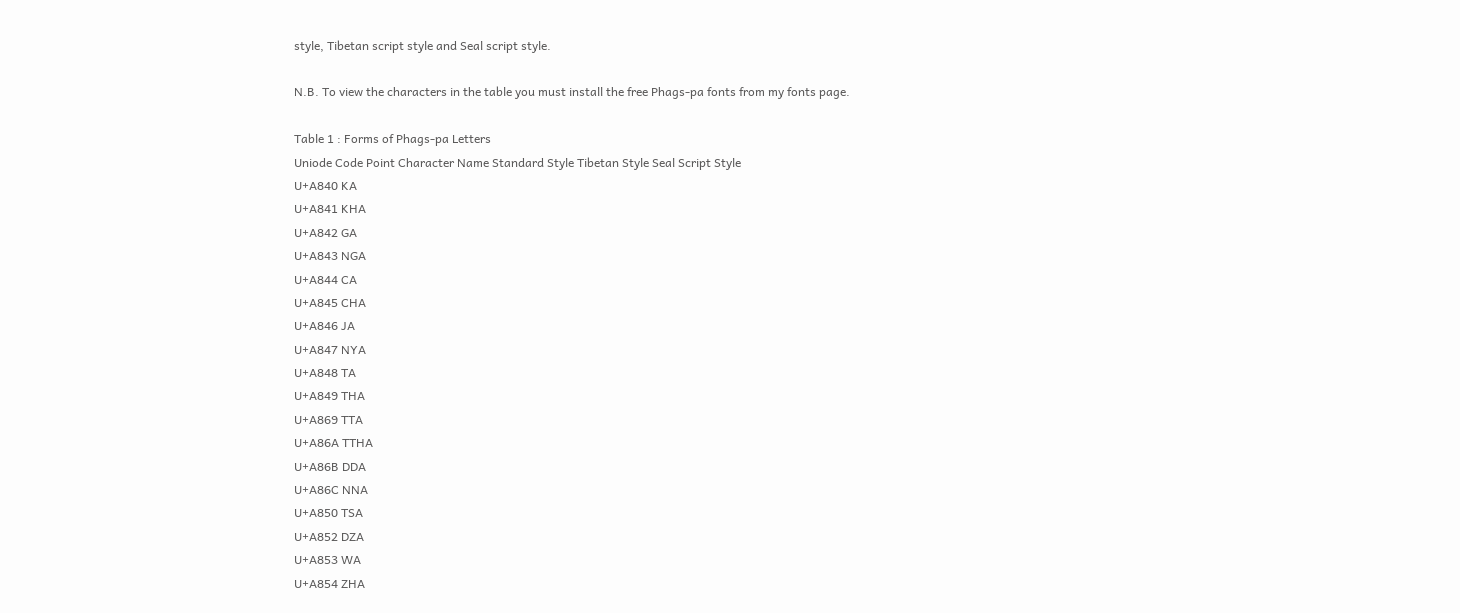style, Tibetan script style and Seal script style.

N.B. To view the characters in the table you must install the free Phags-pa fonts from my fonts page.

Table 1 : Forms of Phags-pa Letters
Uniode Code Point Character Name Standard Style Tibetan Style Seal Script Style
U+A840 KA
U+A841 KHA
U+A842 GA
U+A843 NGA
U+A844 CA
U+A845 CHA
U+A846 JA
U+A847 NYA
U+A848 TA
U+A849 THA
U+A869 TTA
U+A86A TTHA
U+A86B DDA
U+A86C NNA
U+A850 TSA
U+A852 DZA
U+A853 WA
U+A854 ZHA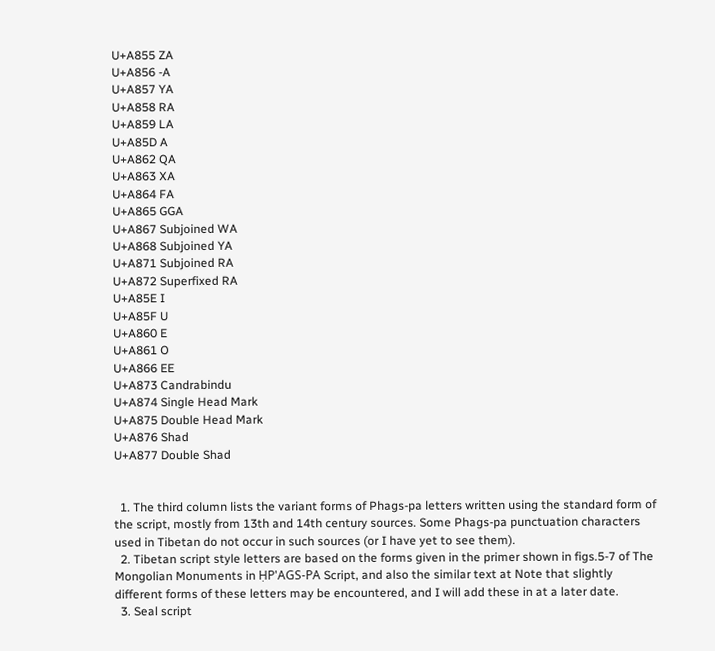U+A855 ZA
U+A856 -A
U+A857 YA
U+A858 RA
U+A859 LA
U+A85D A
U+A862 QA
U+A863 XA
U+A864 FA
U+A865 GGA
U+A867 Subjoined WA
U+A868 Subjoined YA
U+A871 Subjoined RA
U+A872 Superfixed RA
U+A85E I
U+A85F U
U+A860 E
U+A861 O
U+A866 EE
U+A873 Candrabindu
U+A874 Single Head Mark
U+A875 Double Head Mark
U+A876 Shad
U+A877 Double Shad


  1. The third column lists the variant forms of Phags-pa letters written using the standard form of the script, mostly from 13th and 14th century sources. Some Phags-pa punctuation characters used in Tibetan do not occur in such sources (or I have yet to see them).
  2. Tibetan script style letters are based on the forms given in the primer shown in figs.5-7 of The Mongolian Monuments in ḤP'AGS-PA Script, and also the similar text at Note that slightly different forms of these letters may be encountered, and I will add these in at a later date.
  3. Seal script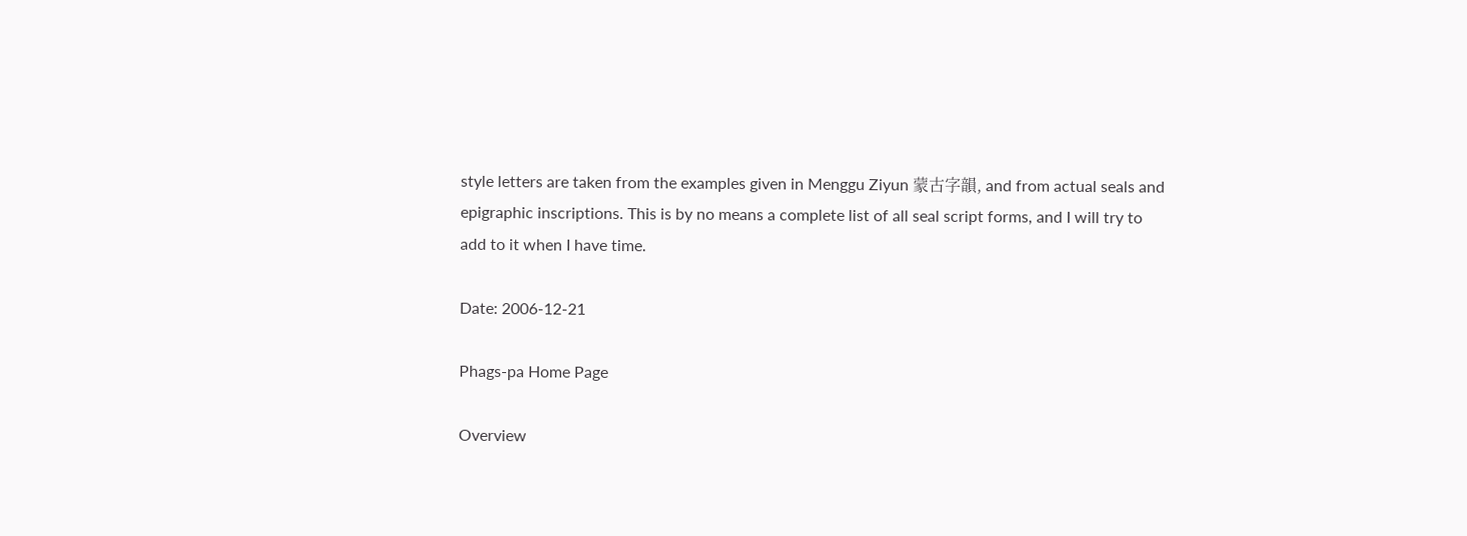style letters are taken from the examples given in Menggu Ziyun 蒙古字韻, and from actual seals and epigraphic inscriptions. This is by no means a complete list of all seal script forms, and I will try to add to it when I have time.

Date: 2006-12-21

Phags-pa Home Page

Overview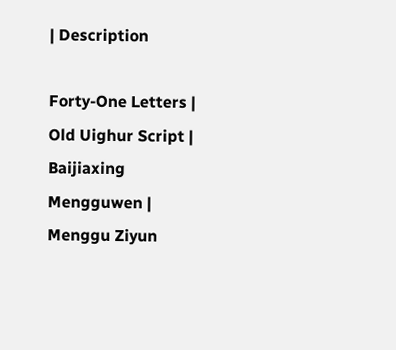| Description

Forty-One Letters | Old Uighur Script | Baijiaxing Mengguwen | Menggu Ziyun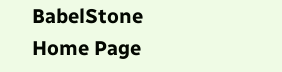BabelStone Home Page